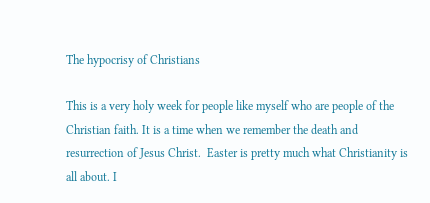The hypocrisy of Christians

This is a very holy week for people like myself who are people of the Christian faith. It is a time when we remember the death and resurrection of Jesus Christ.  Easter is pretty much what Christianity is all about. I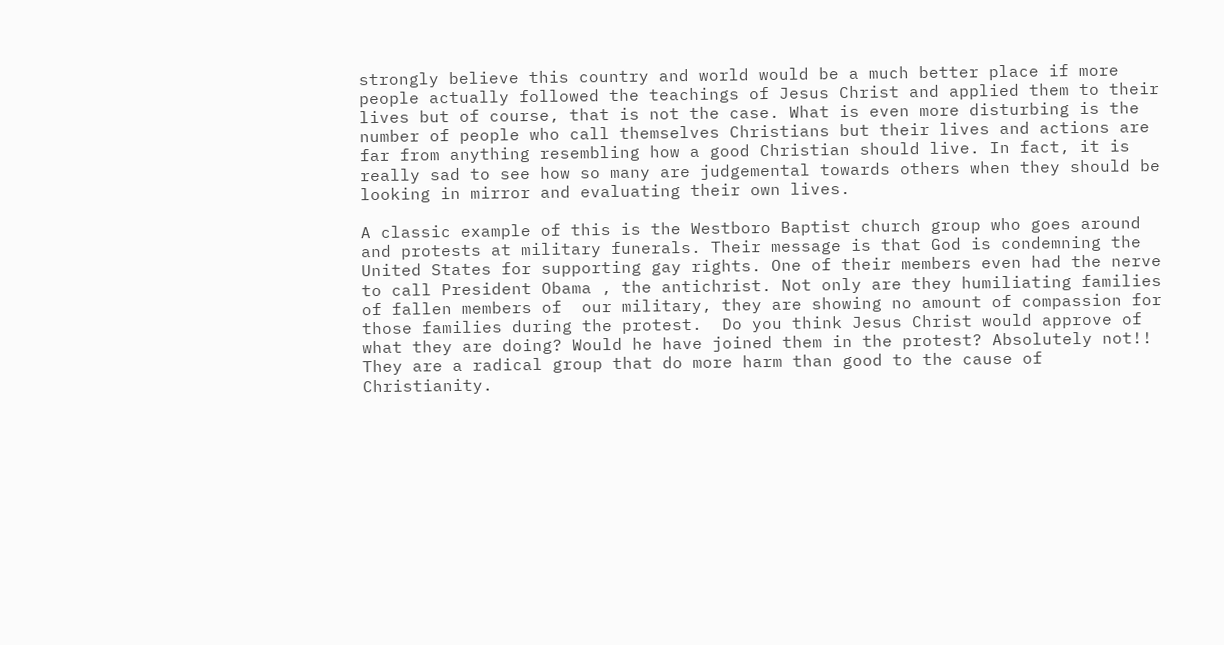strongly believe this country and world would be a much better place if more people actually followed the teachings of Jesus Christ and applied them to their lives but of course, that is not the case. What is even more disturbing is the number of people who call themselves Christians but their lives and actions are far from anything resembling how a good Christian should live. In fact, it is really sad to see how so many are judgemental towards others when they should be looking in mirror and evaluating their own lives.

A classic example of this is the Westboro Baptist church group who goes around and protests at military funerals. Their message is that God is condemning the United States for supporting gay rights. One of their members even had the nerve to call President Obama , the antichrist. Not only are they humiliating families of fallen members of  our military, they are showing no amount of compassion for those families during the protest.  Do you think Jesus Christ would approve of what they are doing? Would he have joined them in the protest? Absolutely not!! They are a radical group that do more harm than good to the cause of Christianity.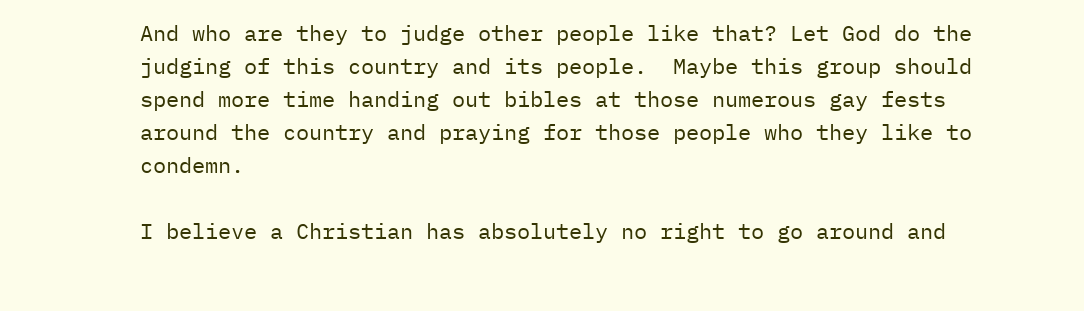And who are they to judge other people like that? Let God do the judging of this country and its people.  Maybe this group should spend more time handing out bibles at those numerous gay fests around the country and praying for those people who they like to condemn.

I believe a Christian has absolutely no right to go around and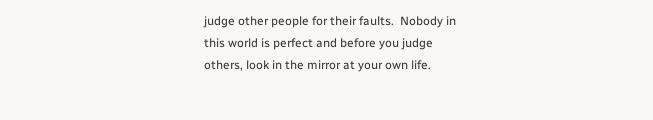judge other people for their faults.  Nobody in this world is perfect and before you judge others, look in the mirror at your own life.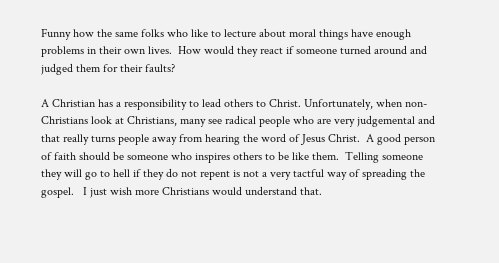Funny how the same folks who like to lecture about moral things have enough problems in their own lives.  How would they react if someone turned around and judged them for their faults?

A Christian has a responsibility to lead others to Christ. Unfortunately, when non- Christians look at Christians, many see radical people who are very judgemental and that really turns people away from hearing the word of Jesus Christ.  A good person of faith should be someone who inspires others to be like them.  Telling someone they will go to hell if they do not repent is not a very tactful way of spreading the gospel.   I just wish more Christians would understand that.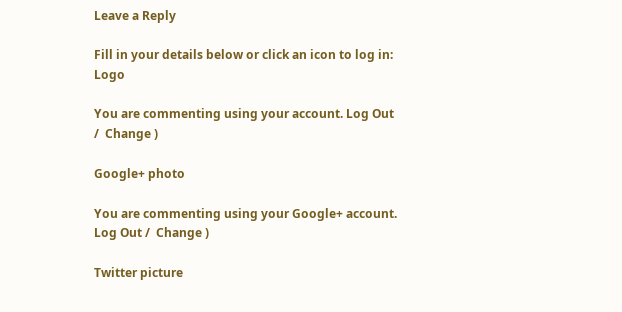Leave a Reply

Fill in your details below or click an icon to log in: Logo

You are commenting using your account. Log Out /  Change )

Google+ photo

You are commenting using your Google+ account. Log Out /  Change )

Twitter picture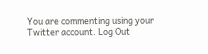You are commenting using your Twitter account. Log Out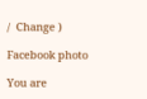/  Change )

Facebook photo

You are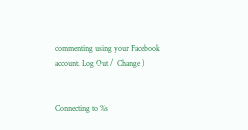commenting using your Facebook account. Log Out /  Change )


Connecting to %s